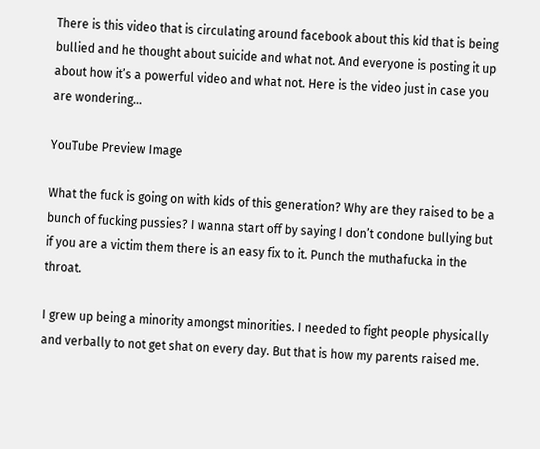There is this video that is circulating around facebook about this kid that is being bullied and he thought about suicide and what not. And everyone is posting it up about how it’s a powerful video and what not. Here is the video just in case you are wondering…

YouTube Preview Image

What the fuck is going on with kids of this generation? Why are they raised to be a bunch of fucking pussies? I wanna start off by saying I don’t condone bullying but if you are a victim them there is an easy fix to it. Punch the muthafucka in the throat.

I grew up being a minority amongst minorities. I needed to fight people physically and verbally to not get shat on every day. But that is how my parents raised me.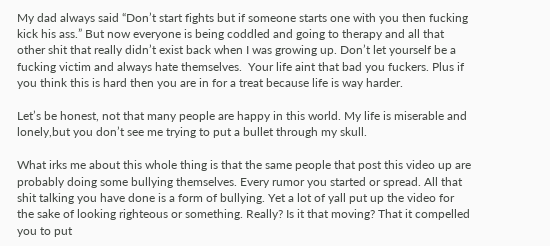My dad always said “Don’t start fights but if someone starts one with you then fucking kick his ass.” But now everyone is being coddled and going to therapy and all that other shit that really didn’t exist back when I was growing up. Don’t let yourself be a fucking victim and always hate themselves.  Your life aint that bad you fuckers. Plus if you think this is hard then you are in for a treat because life is way harder.

Let’s be honest, not that many people are happy in this world. My life is miserable and lonely,but you don’t see me trying to put a bullet through my skull.

What irks me about this whole thing is that the same people that post this video up are probably doing some bullying themselves. Every rumor you started or spread. All that shit talking you have done is a form of bullying. Yet a lot of yall put up the video for the sake of looking righteous or something. Really? Is it that moving? That it compelled you to put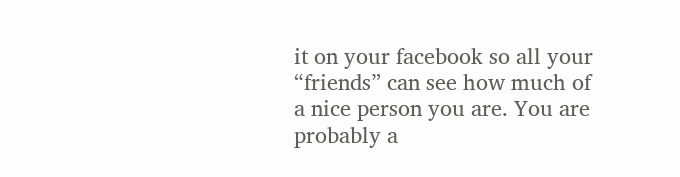it on your facebook so all your “friends” can see how much of a nice person you are. You are probably a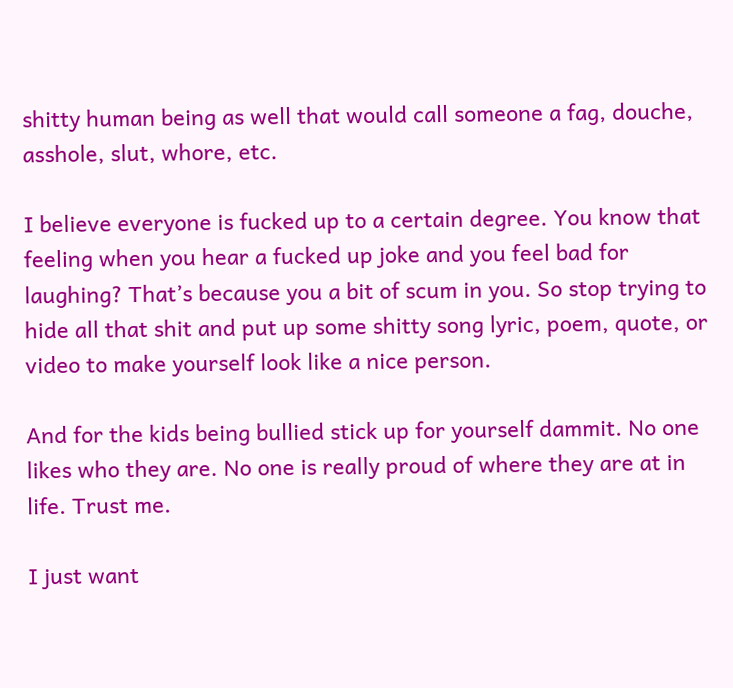shitty human being as well that would call someone a fag, douche, asshole, slut, whore, etc.

I believe everyone is fucked up to a certain degree. You know that feeling when you hear a fucked up joke and you feel bad for laughing? That’s because you a bit of scum in you. So stop trying to hide all that shit and put up some shitty song lyric, poem, quote, or video to make yourself look like a nice person.

And for the kids being bullied stick up for yourself dammit. No one likes who they are. No one is really proud of where they are at in life. Trust me.

I just want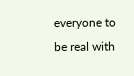everyone to be real with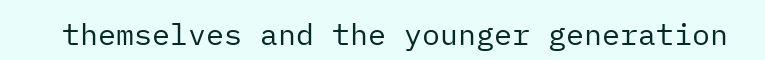themselves and the younger generation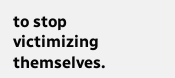to stop victimizing themselves.